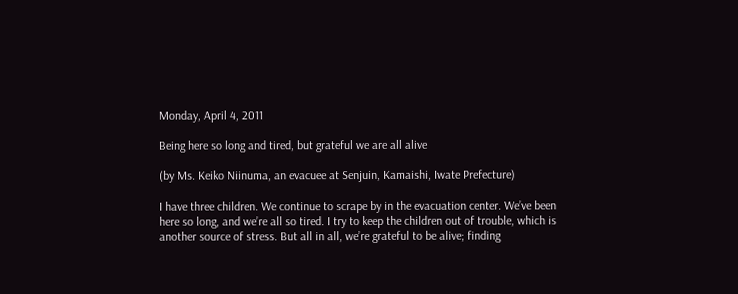Monday, April 4, 2011

Being here so long and tired, but grateful we are all alive

(by Ms. Keiko Niinuma, an evacuee at Senjuin, Kamaishi, Iwate Prefecture)

I have three children. We continue to scrape by in the evacuation center. We’ve been here so long, and we’re all so tired. I try to keep the children out of trouble, which is another source of stress. But all in all, we’re grateful to be alive; finding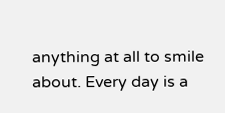anything at all to smile about. Every day is a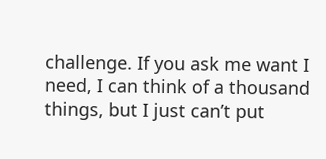challenge. If you ask me want I need, I can think of a thousand things, but I just can’t put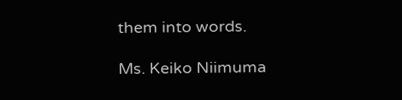them into words.

Ms. Keiko Niimuma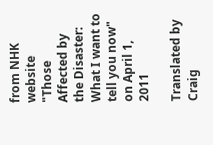from NHK website "Those Affected by the Disaster: What I want to tell you now" on April 1, 2011

Translated by Craig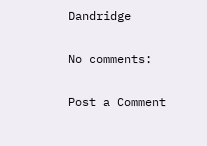Dandridge

No comments:

Post a Comment